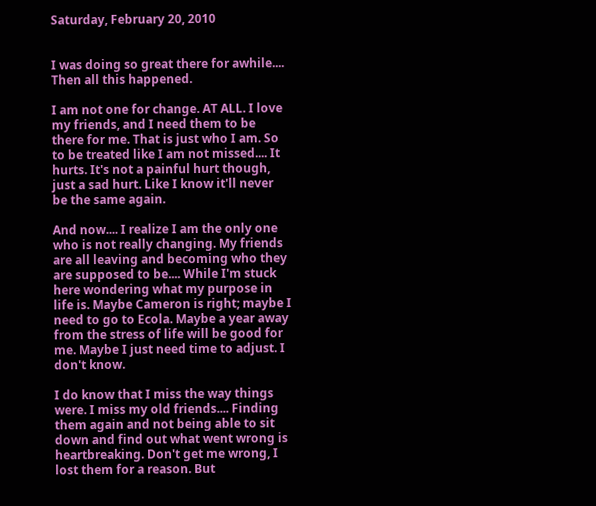Saturday, February 20, 2010


I was doing so great there for awhile.... Then all this happened.

I am not one for change. AT ALL. I love my friends, and I need them to be there for me. That is just who I am. So to be treated like I am not missed.... It hurts. It's not a painful hurt though, just a sad hurt. Like I know it'll never be the same again.

And now.... I realize I am the only one who is not really changing. My friends are all leaving and becoming who they are supposed to be.... While I'm stuck here wondering what my purpose in life is. Maybe Cameron is right; maybe I need to go to Ecola. Maybe a year away from the stress of life will be good for me. Maybe I just need time to adjust. I don't know.

I do know that I miss the way things were. I miss my old friends.... Finding them again and not being able to sit down and find out what went wrong is heartbreaking. Don't get me wrong, I lost them for a reason. But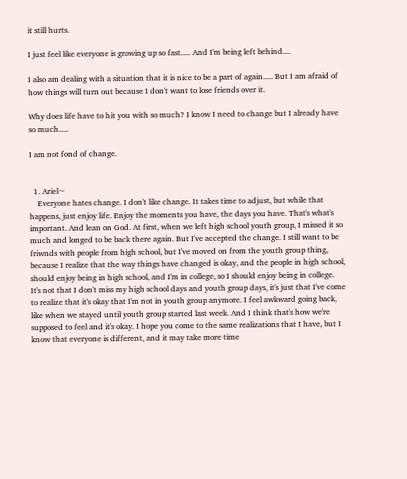it still hurts.

I just feel like everyone is growing up so fast..... And I'm being left behind....

I also am dealing with a situation that it is nice to be a part of again..... But I am afraid of how things will turn out because I don't want to lose friends over it.

Why does life have to hit you with so much? I know I need to change but I already have so much.....

I am not fond of change.


  1. Ariel~
    Everyone hates change. I don't like change. It takes time to adjust, but while that happens, just enjoy life. Enjoy the moments you have, the days you have. That's what's important. And lean on God. At first, when we left high school youth group, I missed it so much and longed to be back there again. But I've accepted the change. I still want to be friwnds with people from high school, but I've moved on from the youth group thing, because I realize that the way things have changed is okay, and the people in high school, should enjoy being in high school, and I'm in college, so I should enjoy being in college. It's not that I don't miss my high school days and youth group days, it's just that I've come to realize that it's okay that I'm not in youth group anymore. I feel awkward going back, like when we stayed until youth group started last week. And I think that's how we're supposed to feel and it's okay. I hope you come to the same realizations that I have, but I know that everyone is different, and it may take more time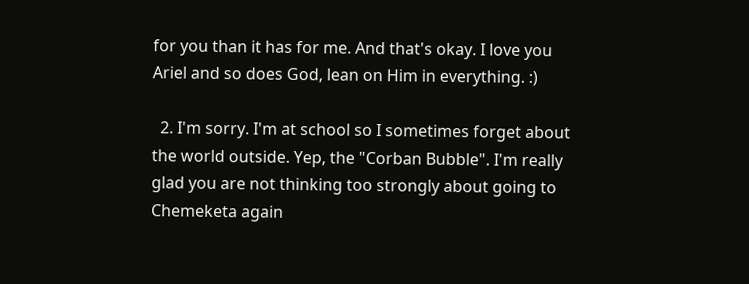for you than it has for me. And that's okay. I love you Ariel and so does God, lean on Him in everything. :)

  2. I'm sorry. I'm at school so I sometimes forget about the world outside. Yep, the "Corban Bubble". I'm really glad you are not thinking too strongly about going to Chemeketa again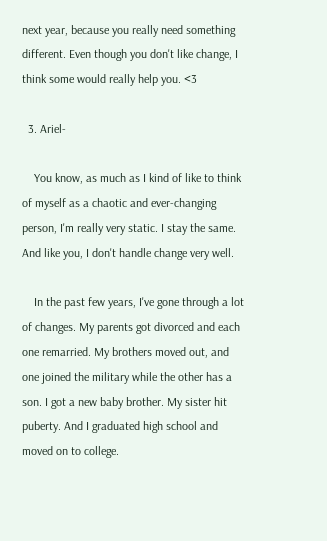next year, because you really need something different. Even though you don't like change, I think some would really help you. <3

  3. Ariel-

    You know, as much as I kind of like to think of myself as a chaotic and ever-changing person, I'm really very static. I stay the same. And like you, I don't handle change very well.

    In the past few years, I've gone through a lot of changes. My parents got divorced and each one remarried. My brothers moved out, and one joined the military while the other has a son. I got a new baby brother. My sister hit puberty. And I graduated high school and moved on to college.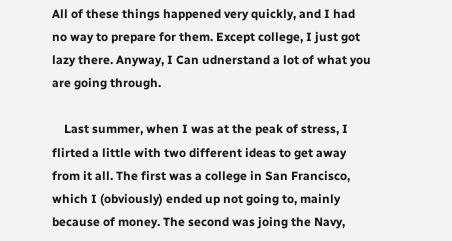All of these things happened very quickly, and I had no way to prepare for them. Except college, I just got lazy there. Anyway, I Can udnerstand a lot of what you are going through.

    Last summer, when I was at the peak of stress, I flirted a little with two different ideas to get away from it all. The first was a college in San Francisco, which I (obviously) ended up not going to, mainly because of money. The second was joing the Navy,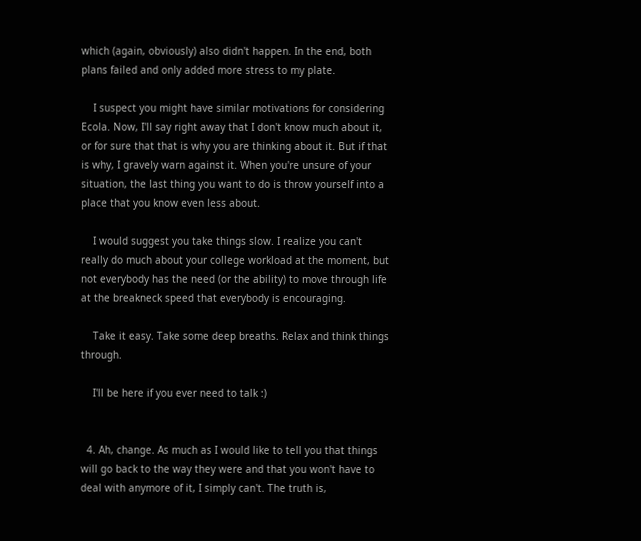which (again, obviously) also didn't happen. In the end, both plans failed and only added more stress to my plate.

    I suspect you might have similar motivations for considering Ecola. Now, I'll say right away that I don't know much about it, or for sure that that is why you are thinking about it. But if that is why, I gravely warn against it. When you're unsure of your situation, the last thing you want to do is throw yourself into a place that you know even less about.

    I would suggest you take things slow. I realize you can't really do much about your college workload at the moment, but not everybody has the need (or the ability) to move through life at the breakneck speed that everybody is encouraging.

    Take it easy. Take some deep breaths. Relax and think things through.

    I'll be here if you ever need to talk :)


  4. Ah, change. As much as I would like to tell you that things will go back to the way they were and that you won't have to deal with anymore of it, I simply can't. The truth is,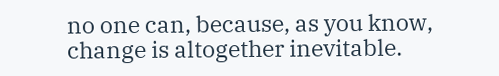no one can, because, as you know, change is altogether inevitable.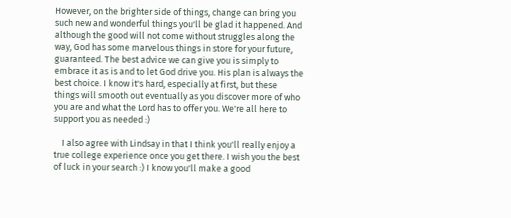However, on the brighter side of things, change can bring you such new and wonderful things you'll be glad it happened. And although the good will not come without struggles along the way, God has some marvelous things in store for your future, guaranteed. The best advice we can give you is simply to embrace it as is and to let God drive you. His plan is always the best choice. I know it's hard, especially at first, but these things will smooth out eventually as you discover more of who you are and what the Lord has to offer you. We're all here to support you as needed :)

    I also agree with Lindsay in that I think you'll really enjoy a true college experience once you get there. I wish you the best of luck in your search :) I know you'll make a good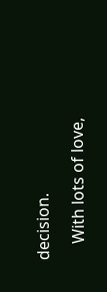decision.

    With lots of love,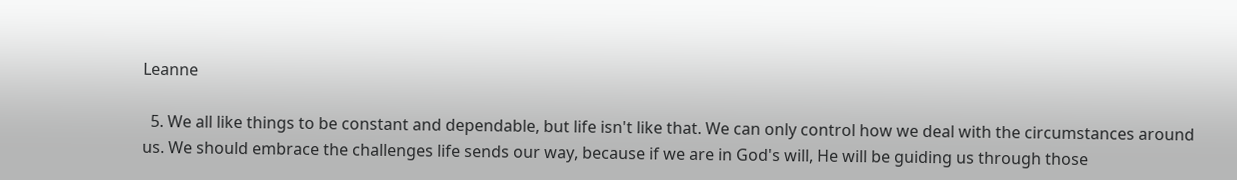Leanne

  5. We all like things to be constant and dependable, but life isn't like that. We can only control how we deal with the circumstances around us. We should embrace the challenges life sends our way, because if we are in God's will, He will be guiding us through those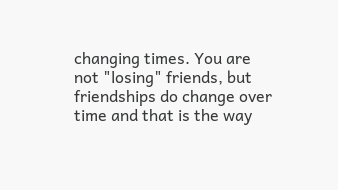changing times. You are not "losing" friends, but friendships do change over time and that is the way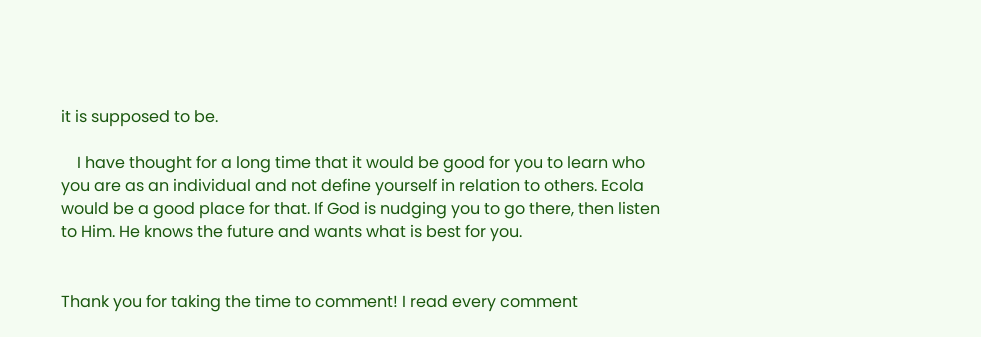it is supposed to be.

    I have thought for a long time that it would be good for you to learn who you are as an individual and not define yourself in relation to others. Ecola would be a good place for that. If God is nudging you to go there, then listen to Him. He knows the future and wants what is best for you.


Thank you for taking the time to comment! I read every comment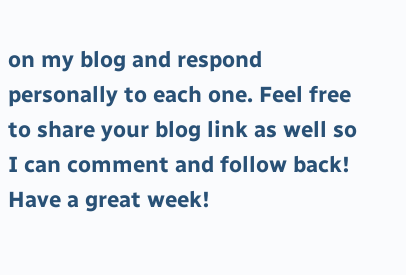on my blog and respond personally to each one. Feel free to share your blog link as well so I can comment and follow back! Have a great week!